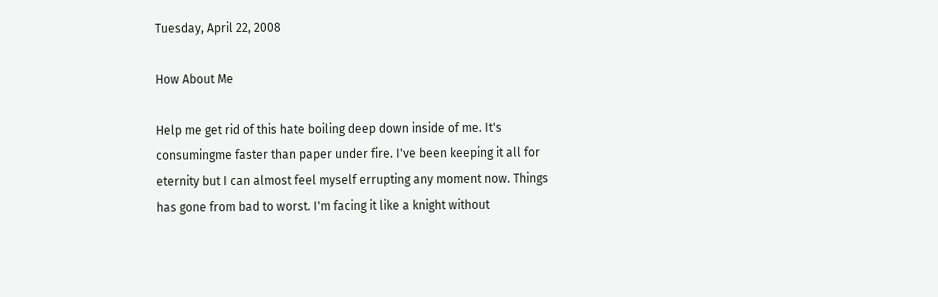Tuesday, April 22, 2008

How About Me

Help me get rid of this hate boiling deep down inside of me. It's consumingme faster than paper under fire. I've been keeping it all for eternity but I can almost feel myself errupting any moment now. Things has gone from bad to worst. I'm facing it like a knight without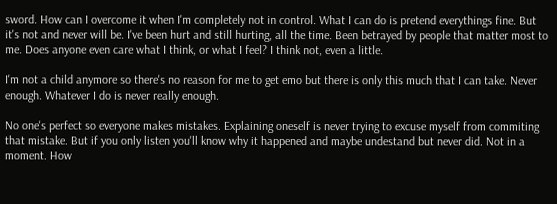sword. How can I overcome it when I'm completely not in control. What I can do is pretend everythings fine. But it's not and never will be. I've been hurt and still hurting, all the time. Been betrayed by people that matter most to me. Does anyone even care what I think, or what I feel? I think not, even a little.

I'm not a child anymore so there's no reason for me to get emo but there is only this much that I can take. Never enough. Whatever I do is never really enough.

No one's perfect so everyone makes mistakes. Explaining oneself is never trying to excuse myself from commiting that mistake. But if you only listen you'll know why it happened and maybe undestand but never did. Not in a moment. How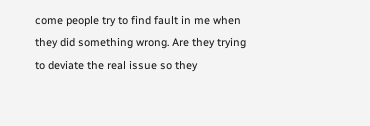come people try to find fault in me when they did something wrong. Are they trying to deviate the real issue so they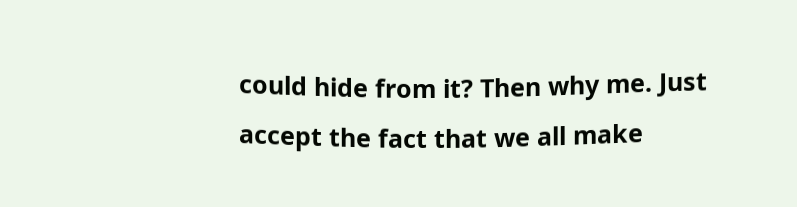could hide from it? Then why me. Just accept the fact that we all make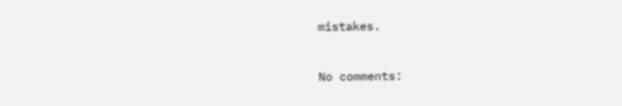mistakes.


No comments: